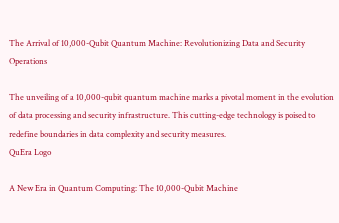The Arrival of 10,000-Qubit Quantum Machine: Revolutionizing Data and Security Operations

The unveiling of a 10,000-qubit quantum machine marks a pivotal moment in the evolution of data processing and security infrastructure. This cutting-edge technology is poised to redefine boundaries in data complexity and security measures.
QuEra Logo

A New Era in Quantum Computing: The 10,000-Qubit Machine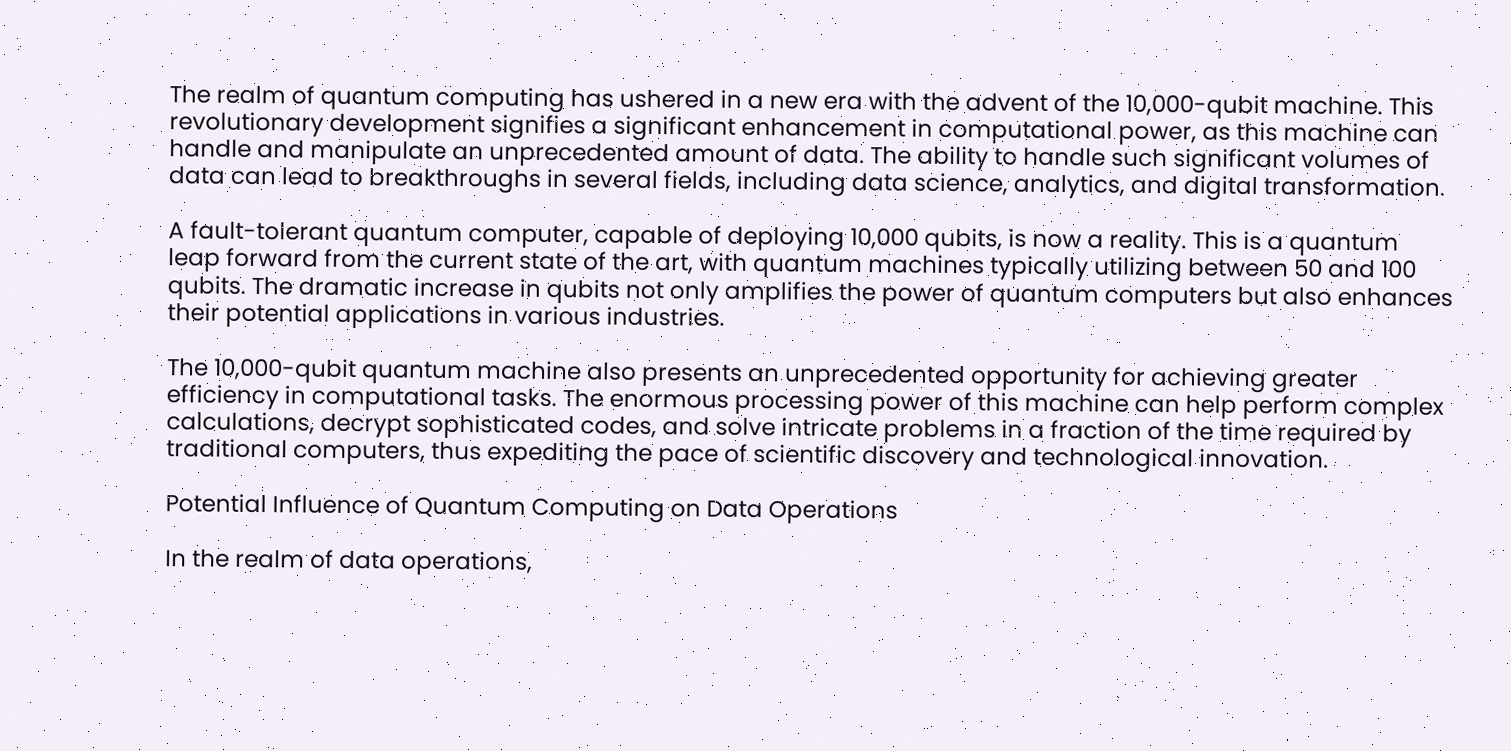The realm of quantum computing has ushered in a new era with the advent of the 10,000-qubit machine. This revolutionary development signifies a significant enhancement in computational power, as this machine can handle and manipulate an unprecedented amount of data. The ability to handle such significant volumes of data can lead to breakthroughs in several fields, including data science, analytics, and digital transformation.

A fault-tolerant quantum computer, capable of deploying 10,000 qubits, is now a reality. This is a quantum leap forward from the current state of the art, with quantum machines typically utilizing between 50 and 100 qubits. The dramatic increase in qubits not only amplifies the power of quantum computers but also enhances their potential applications in various industries.

The 10,000-qubit quantum machine also presents an unprecedented opportunity for achieving greater efficiency in computational tasks. The enormous processing power of this machine can help perform complex calculations, decrypt sophisticated codes, and solve intricate problems in a fraction of the time required by traditional computers, thus expediting the pace of scientific discovery and technological innovation.

Potential Influence of Quantum Computing on Data Operations

In the realm of data operations,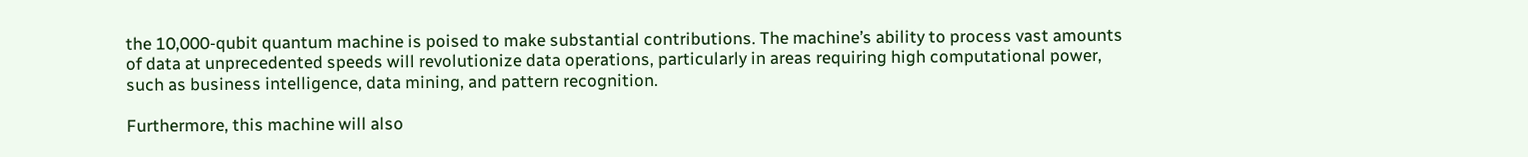the 10,000-qubit quantum machine is poised to make substantial contributions. The machine’s ability to process vast amounts of data at unprecedented speeds will revolutionize data operations, particularly in areas requiring high computational power, such as business intelligence, data mining, and pattern recognition.

Furthermore, this machine will also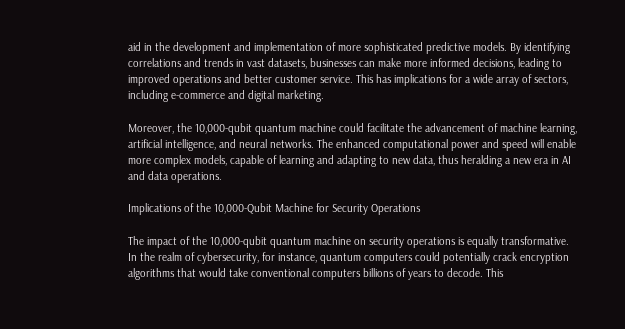aid in the development and implementation of more sophisticated predictive models. By identifying correlations and trends in vast datasets, businesses can make more informed decisions, leading to improved operations and better customer service. This has implications for a wide array of sectors, including e-commerce and digital marketing.

Moreover, the 10,000-qubit quantum machine could facilitate the advancement of machine learning, artificial intelligence, and neural networks. The enhanced computational power and speed will enable more complex models, capable of learning and adapting to new data, thus heralding a new era in AI and data operations.

Implications of the 10,000-Qubit Machine for Security Operations

The impact of the 10,000-qubit quantum machine on security operations is equally transformative. In the realm of cybersecurity, for instance, quantum computers could potentially crack encryption algorithms that would take conventional computers billions of years to decode. This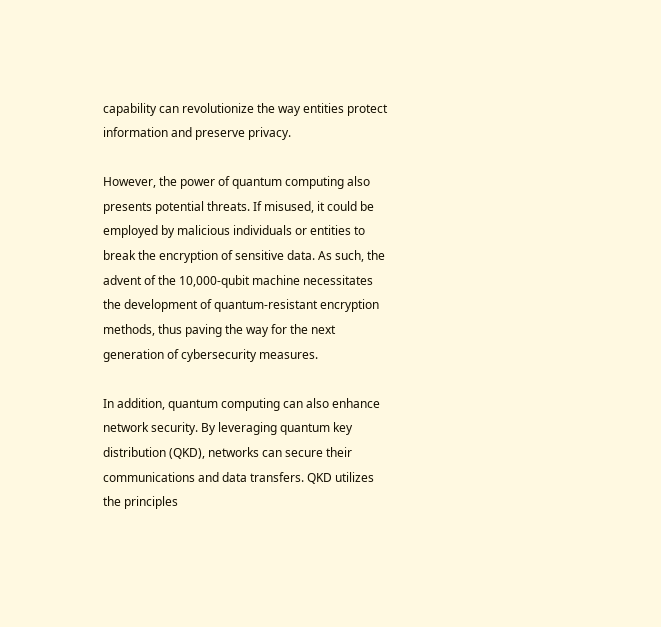capability can revolutionize the way entities protect information and preserve privacy.

However, the power of quantum computing also presents potential threats. If misused, it could be employed by malicious individuals or entities to break the encryption of sensitive data. As such, the advent of the 10,000-qubit machine necessitates the development of quantum-resistant encryption methods, thus paving the way for the next generation of cybersecurity measures.

In addition, quantum computing can also enhance network security. By leveraging quantum key distribution (QKD), networks can secure their communications and data transfers. QKD utilizes the principles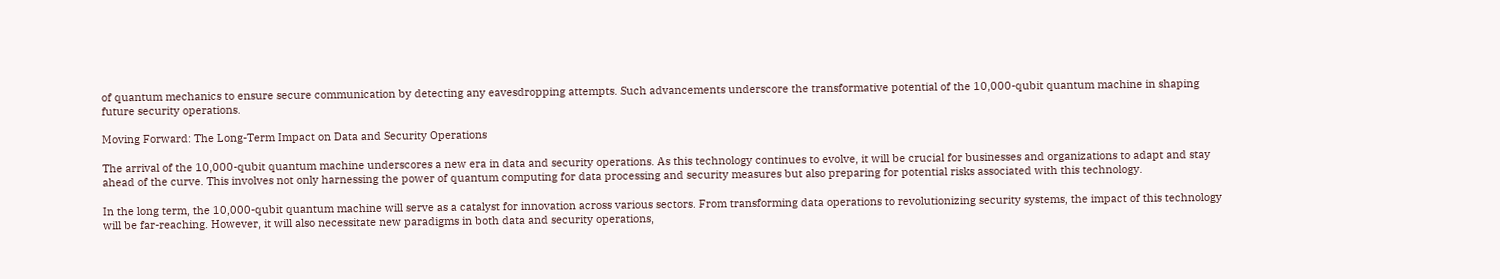of quantum mechanics to ensure secure communication by detecting any eavesdropping attempts. Such advancements underscore the transformative potential of the 10,000-qubit quantum machine in shaping future security operations.

Moving Forward: The Long-Term Impact on Data and Security Operations

The arrival of the 10,000-qubit quantum machine underscores a new era in data and security operations. As this technology continues to evolve, it will be crucial for businesses and organizations to adapt and stay ahead of the curve. This involves not only harnessing the power of quantum computing for data processing and security measures but also preparing for potential risks associated with this technology.

In the long term, the 10,000-qubit quantum machine will serve as a catalyst for innovation across various sectors. From transforming data operations to revolutionizing security systems, the impact of this technology will be far-reaching. However, it will also necessitate new paradigms in both data and security operations,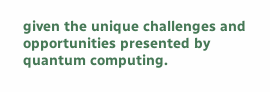given the unique challenges and opportunities presented by quantum computing.